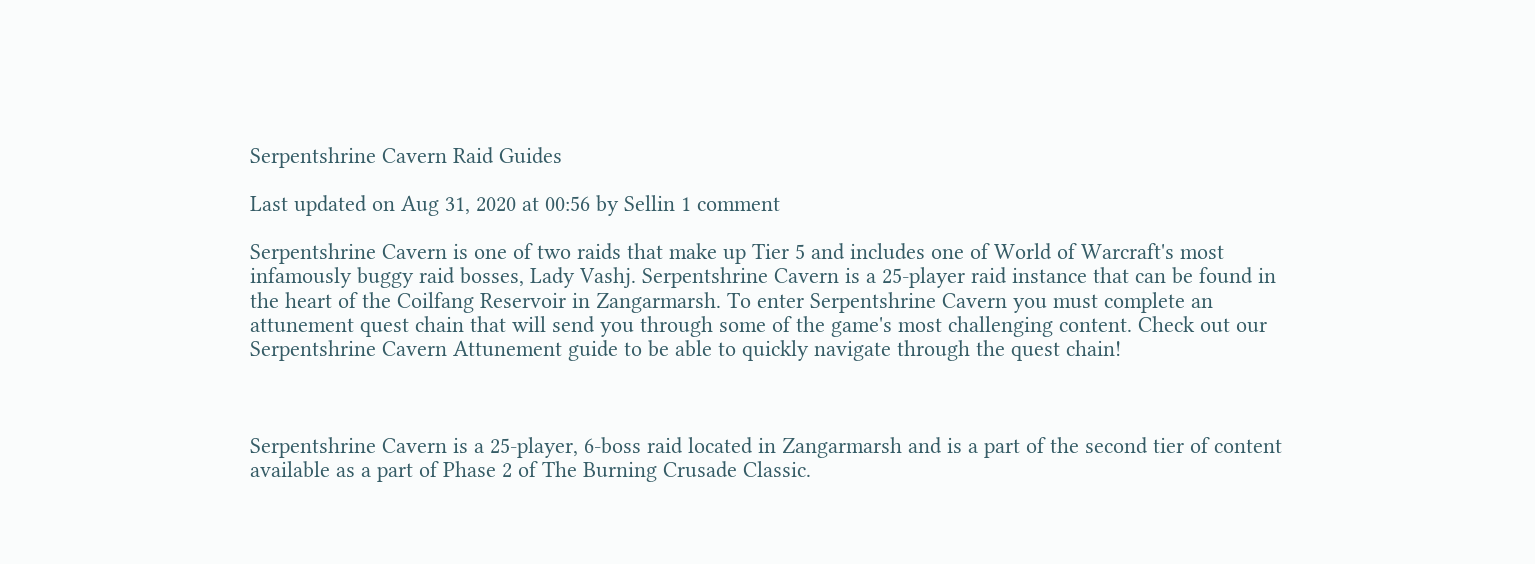Serpentshrine Cavern Raid Guides

Last updated on Aug 31, 2020 at 00:56 by Sellin 1 comment

Serpentshrine Cavern is one of two raids that make up Tier 5 and includes one of World of Warcraft's most infamously buggy raid bosses, Lady Vashj. Serpentshrine Cavern is a 25-player raid instance that can be found in the heart of the Coilfang Reservoir in Zangarmarsh. To enter Serpentshrine Cavern you must complete an attunement quest chain that will send you through some of the game's most challenging content. Check out our Serpentshrine Cavern Attunement guide to be able to quickly navigate through the quest chain!



Serpentshrine Cavern is a 25-player, 6-boss raid located in Zangarmarsh and is a part of the second tier of content available as a part of Phase 2 of The Burning Crusade Classic.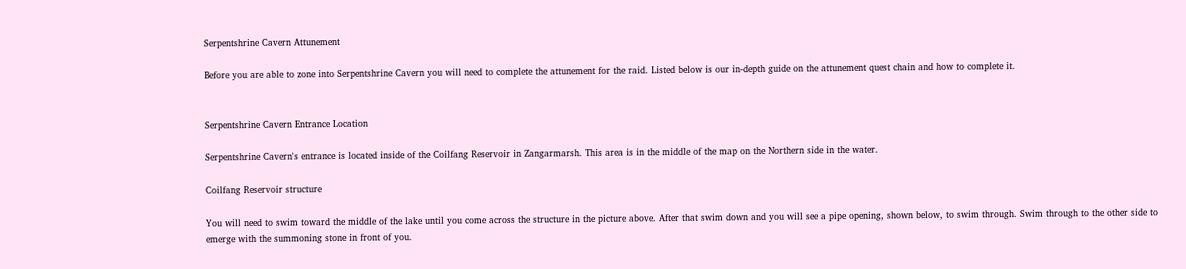Serpentshrine Cavern Attunement

Before you are able to zone into Serpentshrine Cavern you will need to complete the attunement for the raid. Listed below is our in-depth guide on the attunement quest chain and how to complete it.


Serpentshrine Cavern Entrance Location

Serpentshrine Cavern's entrance is located inside of the Coilfang Reservoir in Zangarmarsh. This area is in the middle of the map on the Northern side in the water.

Coilfang Reservoir structure

You will need to swim toward the middle of the lake until you come across the structure in the picture above. After that swim down and you will see a pipe opening, shown below, to swim through. Swim through to the other side to emerge with the summoning stone in front of you.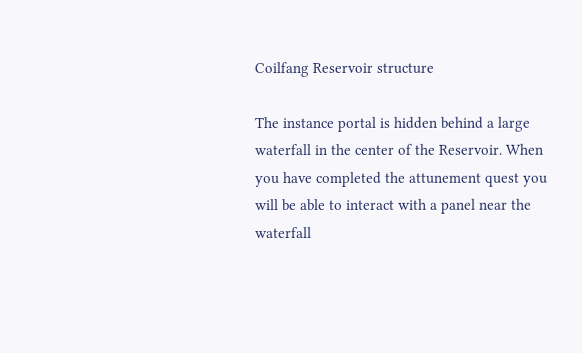Coilfang Reservoir structure

The instance portal is hidden behind a large waterfall in the center of the Reservoir. When you have completed the attunement quest you will be able to interact with a panel near the waterfall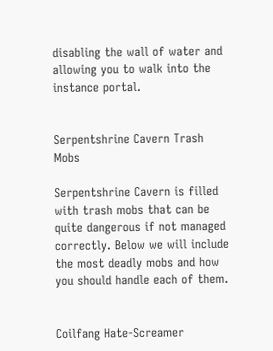disabling the wall of water and allowing you to walk into the instance portal.


Serpentshrine Cavern Trash Mobs

Serpentshrine Cavern is filled with trash mobs that can be quite dangerous if not managed correctly. Below we will include the most deadly mobs and how you should handle each of them.


Coilfang Hate-Screamer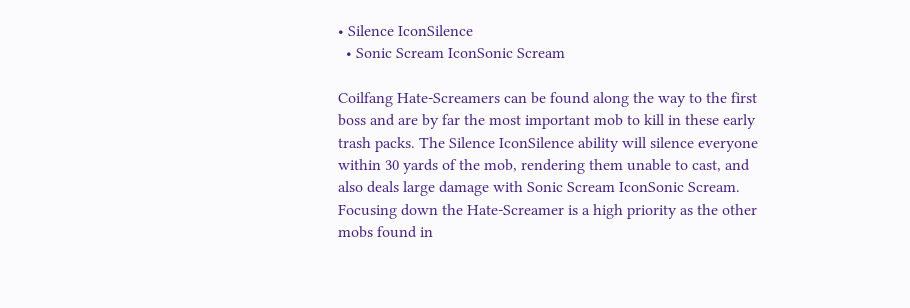• Silence IconSilence
  • Sonic Scream IconSonic Scream

Coilfang Hate-Screamers can be found along the way to the first boss and are by far the most important mob to kill in these early trash packs. The Silence IconSilence ability will silence everyone within 30 yards of the mob, rendering them unable to cast, and also deals large damage with Sonic Scream IconSonic Scream. Focusing down the Hate-Screamer is a high priority as the other mobs found in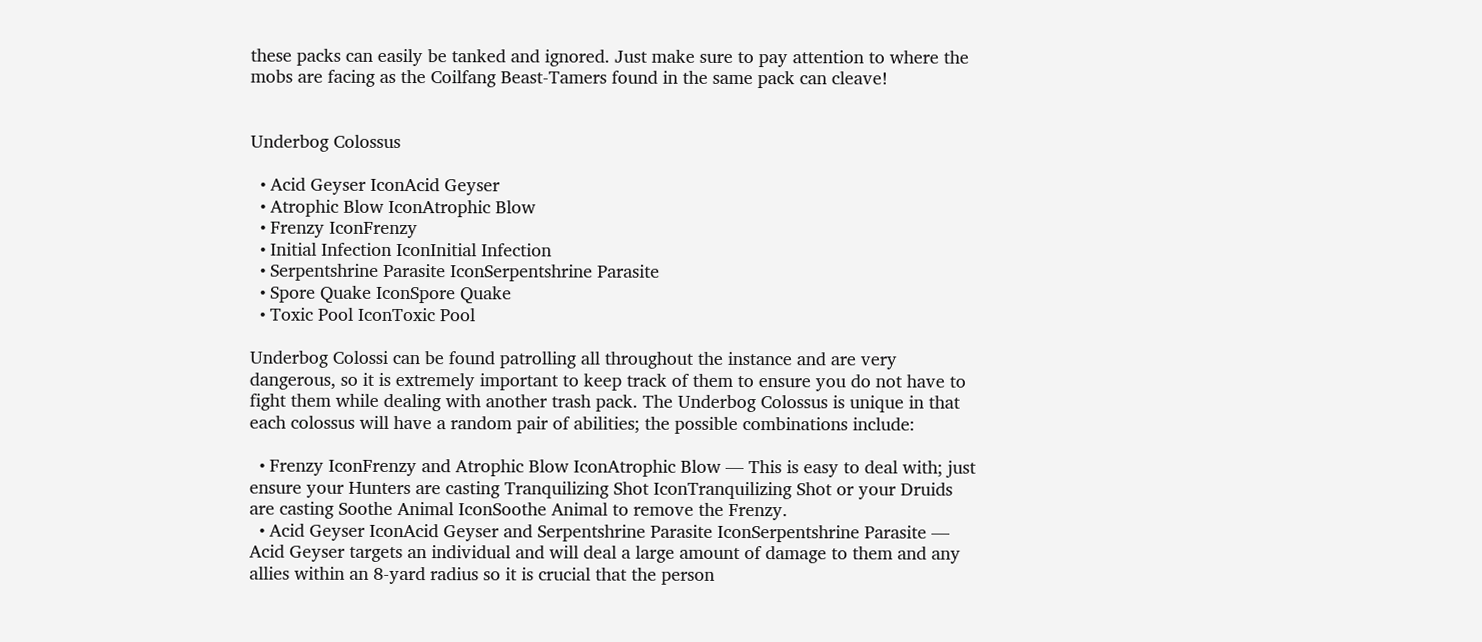these packs can easily be tanked and ignored. Just make sure to pay attention to where the mobs are facing as the Coilfang Beast-Tamers found in the same pack can cleave!


Underbog Colossus

  • Acid Geyser IconAcid Geyser
  • Atrophic Blow IconAtrophic Blow
  • Frenzy IconFrenzy
  • Initial Infection IconInitial Infection
  • Serpentshrine Parasite IconSerpentshrine Parasite
  • Spore Quake IconSpore Quake
  • Toxic Pool IconToxic Pool

Underbog Colossi can be found patrolling all throughout the instance and are very dangerous, so it is extremely important to keep track of them to ensure you do not have to fight them while dealing with another trash pack. The Underbog Colossus is unique in that each colossus will have a random pair of abilities; the possible combinations include:

  • Frenzy IconFrenzy and Atrophic Blow IconAtrophic Blow — This is easy to deal with; just ensure your Hunters are casting Tranquilizing Shot IconTranquilizing Shot or your Druids are casting Soothe Animal IconSoothe Animal to remove the Frenzy.
  • Acid Geyser IconAcid Geyser and Serpentshrine Parasite IconSerpentshrine Parasite — Acid Geyser targets an individual and will deal a large amount of damage to them and any allies within an 8-yard radius so it is crucial that the person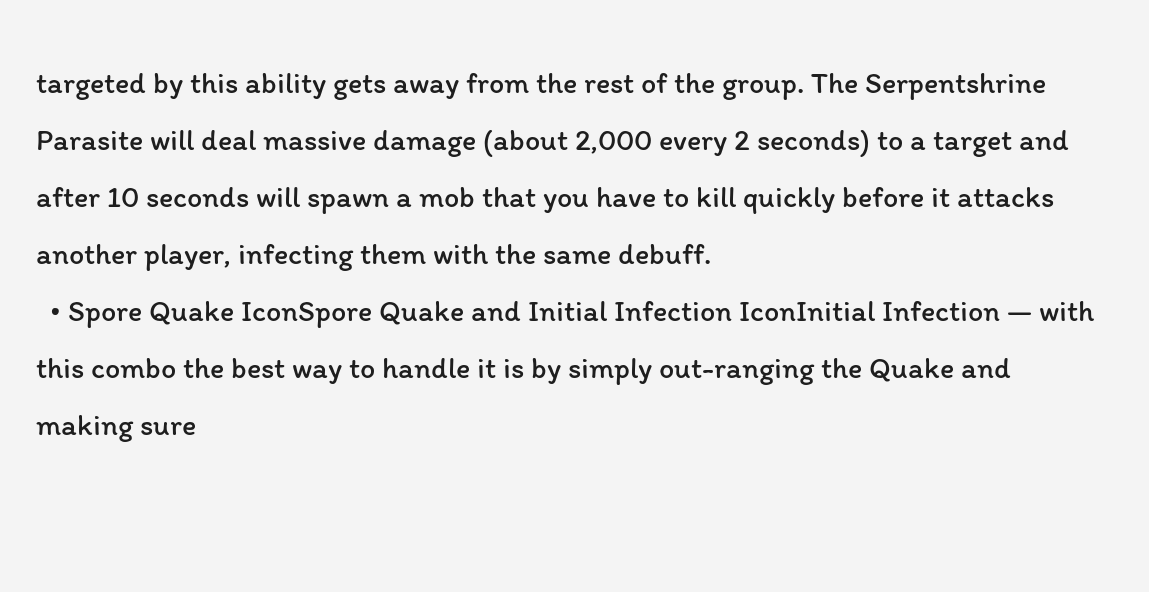targeted by this ability gets away from the rest of the group. The Serpentshrine Parasite will deal massive damage (about 2,000 every 2 seconds) to a target and after 10 seconds will spawn a mob that you have to kill quickly before it attacks another player, infecting them with the same debuff.
  • Spore Quake IconSpore Quake and Initial Infection IconInitial Infection — with this combo the best way to handle it is by simply out-ranging the Quake and making sure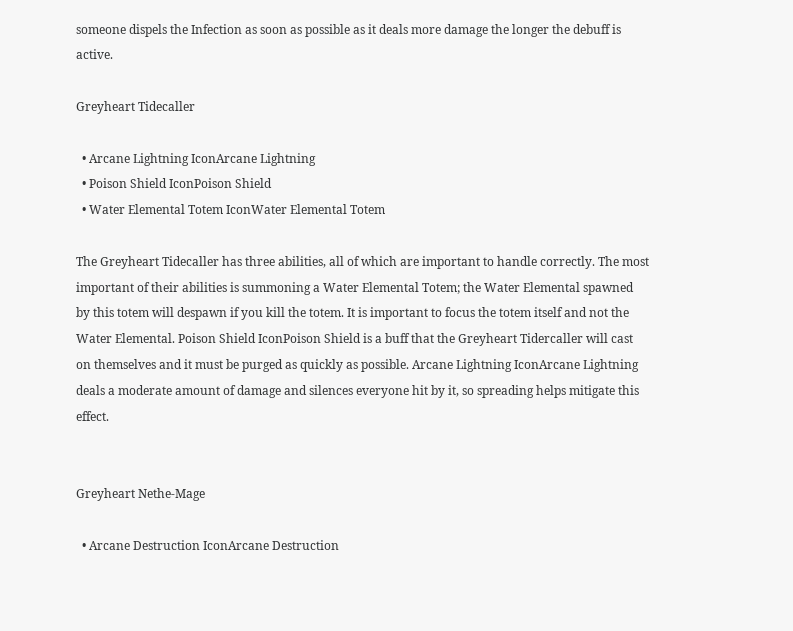someone dispels the Infection as soon as possible as it deals more damage the longer the debuff is active.

Greyheart Tidecaller

  • Arcane Lightning IconArcane Lightning
  • Poison Shield IconPoison Shield
  • Water Elemental Totem IconWater Elemental Totem

The Greyheart Tidecaller has three abilities, all of which are important to handle correctly. The most important of their abilities is summoning a Water Elemental Totem; the Water Elemental spawned by this totem will despawn if you kill the totem. It is important to focus the totem itself and not the Water Elemental. Poison Shield IconPoison Shield is a buff that the Greyheart Tidercaller will cast on themselves and it must be purged as quickly as possible. Arcane Lightning IconArcane Lightning deals a moderate amount of damage and silences everyone hit by it, so spreading helps mitigate this effect.


Greyheart Nethe-Mage

  • Arcane Destruction IconArcane Destruction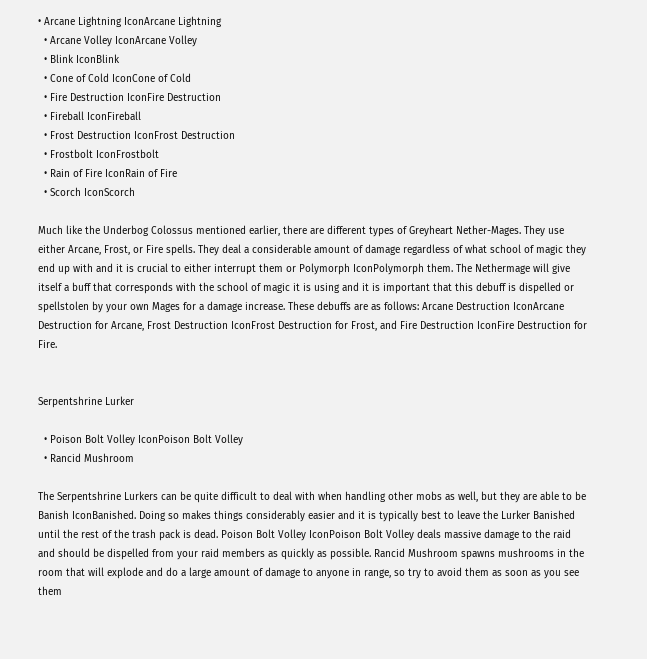• Arcane Lightning IconArcane Lightning
  • Arcane Volley IconArcane Volley
  • Blink IconBlink
  • Cone of Cold IconCone of Cold
  • Fire Destruction IconFire Destruction
  • Fireball IconFireball
  • Frost Destruction IconFrost Destruction
  • Frostbolt IconFrostbolt
  • Rain of Fire IconRain of Fire
  • Scorch IconScorch

Much like the Underbog Colossus mentioned earlier, there are different types of Greyheart Nether-Mages. They use either Arcane, Frost, or Fire spells. They deal a considerable amount of damage regardless of what school of magic they end up with and it is crucial to either interrupt them or Polymorph IconPolymorph them. The Nethermage will give itself a buff that corresponds with the school of magic it is using and it is important that this debuff is dispelled or spellstolen by your own Mages for a damage increase. These debuffs are as follows: Arcane Destruction IconArcane Destruction for Arcane, Frost Destruction IconFrost Destruction for Frost, and Fire Destruction IconFire Destruction for Fire.


Serpentshrine Lurker

  • Poison Bolt Volley IconPoison Bolt Volley
  • Rancid Mushroom

The Serpentshrine Lurkers can be quite difficult to deal with when handling other mobs as well, but they are able to be Banish IconBanished. Doing so makes things considerably easier and it is typically best to leave the Lurker Banished until the rest of the trash pack is dead. Poison Bolt Volley IconPoison Bolt Volley deals massive damage to the raid and should be dispelled from your raid members as quickly as possible. Rancid Mushroom spawns mushrooms in the room that will explode and do a large amount of damage to anyone in range, so try to avoid them as soon as you see them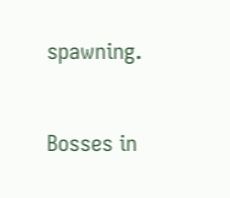spawning.


Bosses in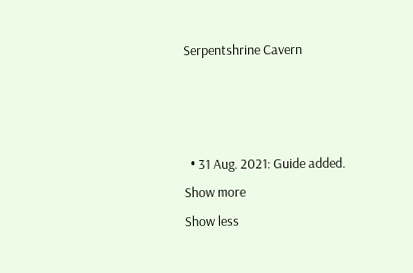Serpentshrine Cavern



  • 31 Aug. 2021: Guide added.
Show more
Show less